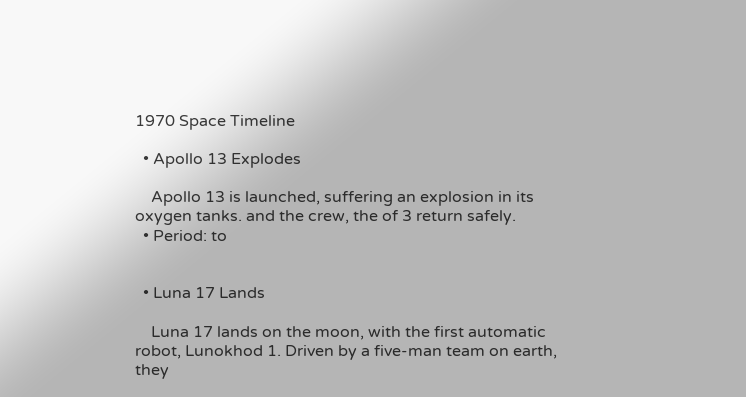1970 Space Timeline

  • Apollo 13 Explodes

    Apollo 13 is launched, suffering an explosion in its oxygen tanks. and the crew, the of 3 return safely.
  • Period: to


  • Luna 17 Lands

    Luna 17 lands on the moon, with the first automatic robot, Lunokhod 1. Driven by a five-man team on earth, they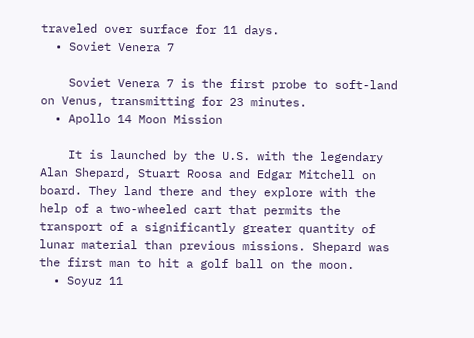traveled over surface for 11 days.
  • Soviet Venera 7

    Soviet Venera 7 is the first probe to soft-land on Venus, transmitting for 23 minutes.
  • Apollo 14 Moon Mission

    It is launched by the U.S. with the legendary Alan Shepard, Stuart Roosa and Edgar Mitchell on board. They land there and they explore with the help of a two-wheeled cart that permits the transport of a significantly greater quantity of lunar material than previous missions. Shepard was the first man to hit a golf ball on the moon.
  • Soyuz 11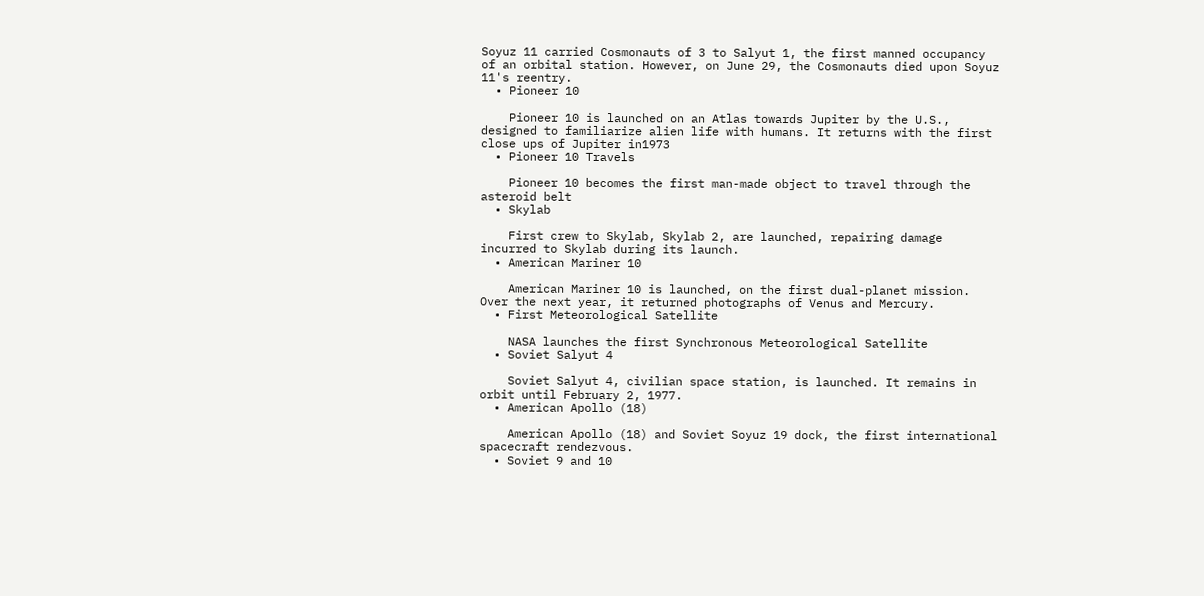Soyuz 11 carried Cosmonauts of 3 to Salyut 1, the first manned occupancy of an orbital station. However, on June 29, the Cosmonauts died upon Soyuz 11's reentry.
  • Pioneer 10

    Pioneer 10 is launched on an Atlas towards Jupiter by the U.S., designed to familiarize alien life with humans. It returns with the first close ups of Jupiter in1973
  • Pioneer 10 Travels

    Pioneer 10 becomes the first man-made object to travel through the asteroid belt
  • Skylab

    First crew to Skylab, Skylab 2, are launched, repairing damage incurred to Skylab during its launch.
  • American Mariner 10

    American Mariner 10 is launched, on the first dual-planet mission. Over the next year, it returned photographs of Venus and Mercury.
  • First Meteorological Satellite

    NASA launches the first Synchronous Meteorological Satellite
  • Soviet Salyut 4

    Soviet Salyut 4, civilian space station, is launched. It remains in orbit until February 2, 1977.
  • American Apollo (18)

    American Apollo (18) and Soviet Soyuz 19 dock, the first international spacecraft rendezvous.
  • Soviet 9 and 10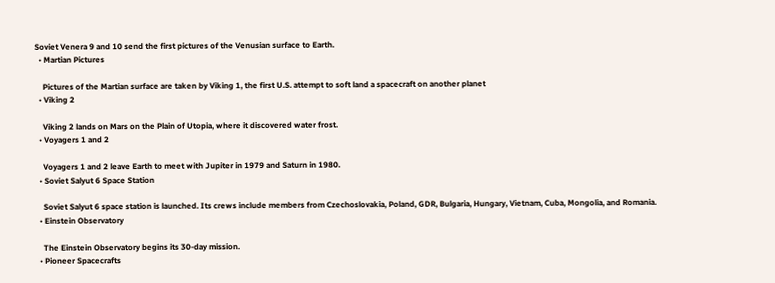Soviet Venera 9 and 10 send the first pictures of the Venusian surface to Earth.
  • Martian Pictures

    Pictures of the Martian surface are taken by Viking 1, the first U.S. attempt to soft land a spacecraft on another planet
  • Viking 2

    Viking 2 lands on Mars on the Plain of Utopia, where it discovered water frost.
  • Voyagers 1 and 2

    Voyagers 1 and 2 leave Earth to meet with Jupiter in 1979 and Saturn in 1980.
  • Soviet Salyut 6 Space Station

    Soviet Salyut 6 space station is launched. Its crews include members from Czechoslovakia, Poland, GDR, Bulgaria, Hungary, Vietnam, Cuba, Mongolia, and Romania.
  • Einstein Observatory

    The Einstein Observatory begins its 30-day mission.
  • Pioneer Spacecrafts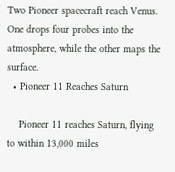Two Pioneer spacecraft reach Venus. One drops four probes into the atmosphere, while the other maps the surface.
  • Pioneer 11 Reaches Saturn

    Pioneer 11 reaches Saturn, flying to within 13,000 miles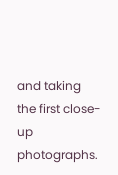and taking the first close-up photographs.